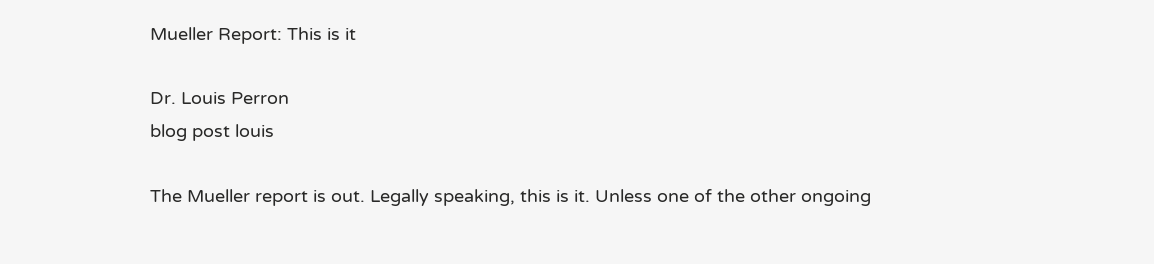Mueller Report: This is it

Dr. Louis Perron
blog post louis

The Mueller report is out. Legally speaking, this is it. Unless one of the other ongoing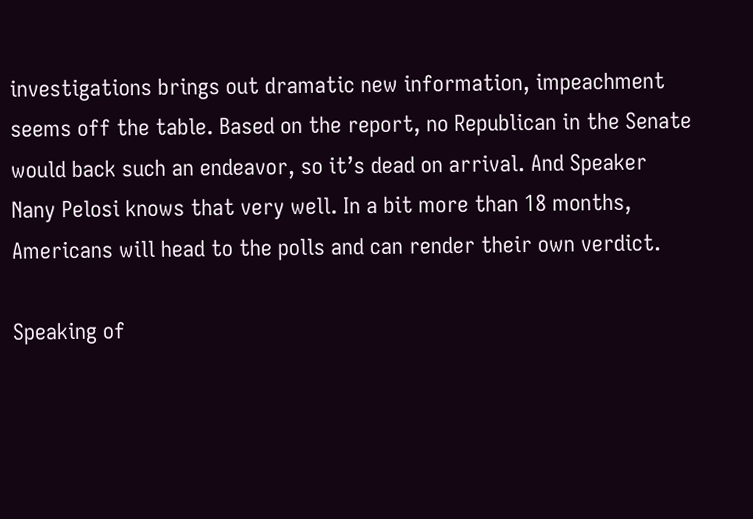investigations brings out dramatic new information, impeachment seems off the table. Based on the report, no Republican in the Senate would back such an endeavor, so it’s dead on arrival. And Speaker Nany Pelosi knows that very well. In a bit more than 18 months, Americans will head to the polls and can render their own verdict.

Speaking of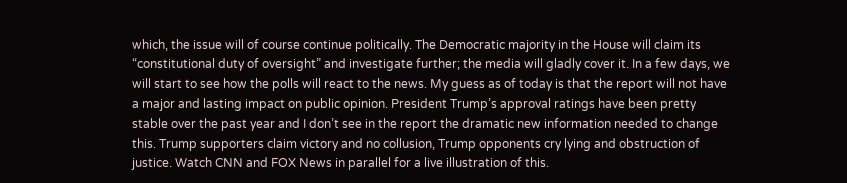which, the issue will of course continue politically. The Democratic majority in the House will claim its “constitutional duty of oversight” and investigate further; the media will gladly cover it. In a few days, we will start to see how the polls will react to the news. My guess as of today is that the report will not have a major and lasting impact on public opinion. President Trump’s approval ratings have been pretty stable over the past year and I don’t see in the report the dramatic new information needed to change this. Trump supporters claim victory and no collusion, Trump opponents cry lying and obstruction of justice. Watch CNN and FOX News in parallel for a live illustration of this.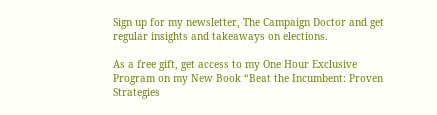Sign up for my newsletter, The Campaign Doctor and get regular insights and takeaways on elections.

As a free gift, get access to my One Hour Exclusive Program on my New Book “Beat the Incumbent: Proven Strategies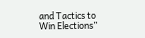and Tactics to Win Elections”